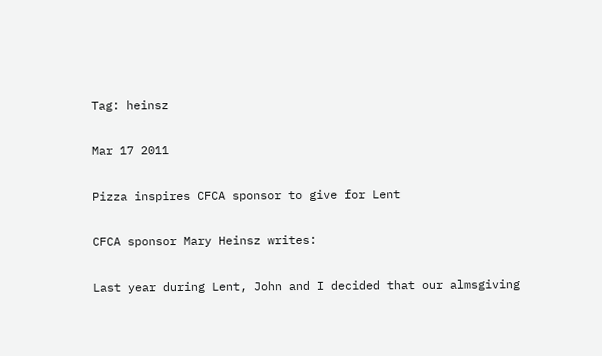Tag: heinsz

Mar 17 2011

Pizza inspires CFCA sponsor to give for Lent

CFCA sponsor Mary Heinsz writes:

Last year during Lent, John and I decided that our almsgiving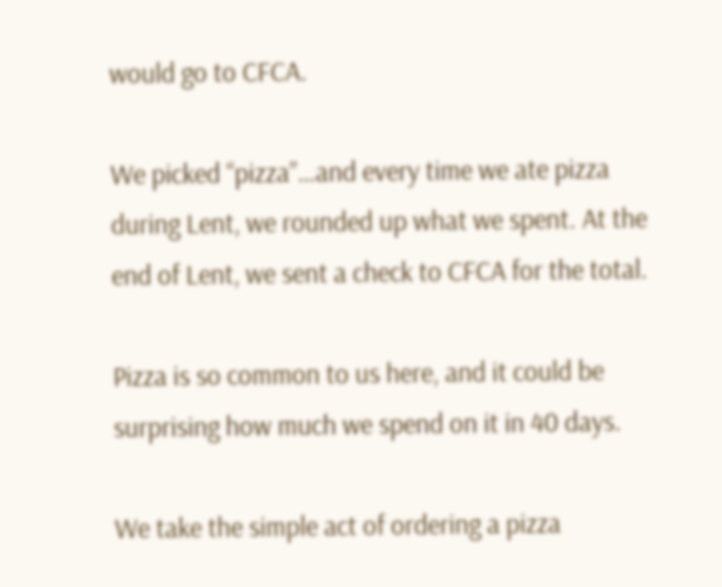would go to CFCA.

We picked “pizza”…and every time we ate pizza during Lent, we rounded up what we spent. At the end of Lent, we sent a check to CFCA for the total.

Pizza is so common to us here, and it could be surprising how much we spend on it in 40 days.

We take the simple act of ordering a pizza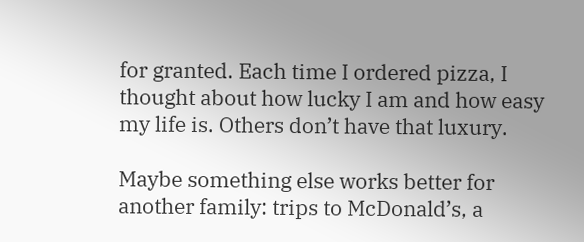for granted. Each time I ordered pizza, I thought about how lucky I am and how easy my life is. Others don’t have that luxury.

Maybe something else works better for another family: trips to McDonald’s, a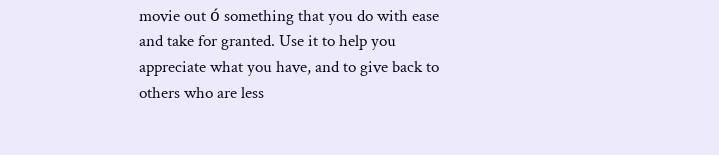movie out ó something that you do with ease and take for granted. Use it to help you appreciate what you have, and to give back to others who are less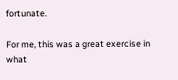fortunate.

For me, this was a great exercise in what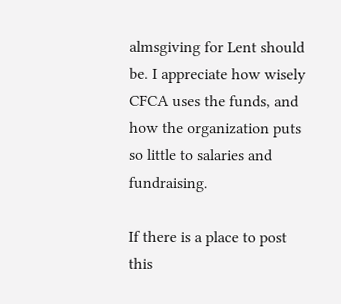almsgiving for Lent should be. I appreciate how wisely CFCA uses the funds, and how the organization puts so little to salaries and fundraising.

If there is a place to post this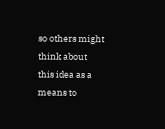so others might think about this idea as a means to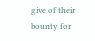give of their bounty for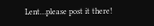Lent…please post it there!